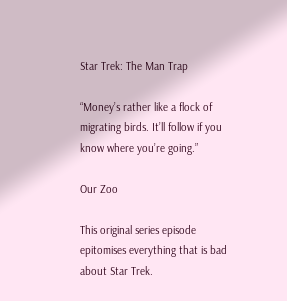Star Trek: The Man Trap

“Money’s rather like a flock of migrating birds. It’ll follow if you know where you’re going.”

Our Zoo

This original series episode epitomises everything that is bad about Star Trek.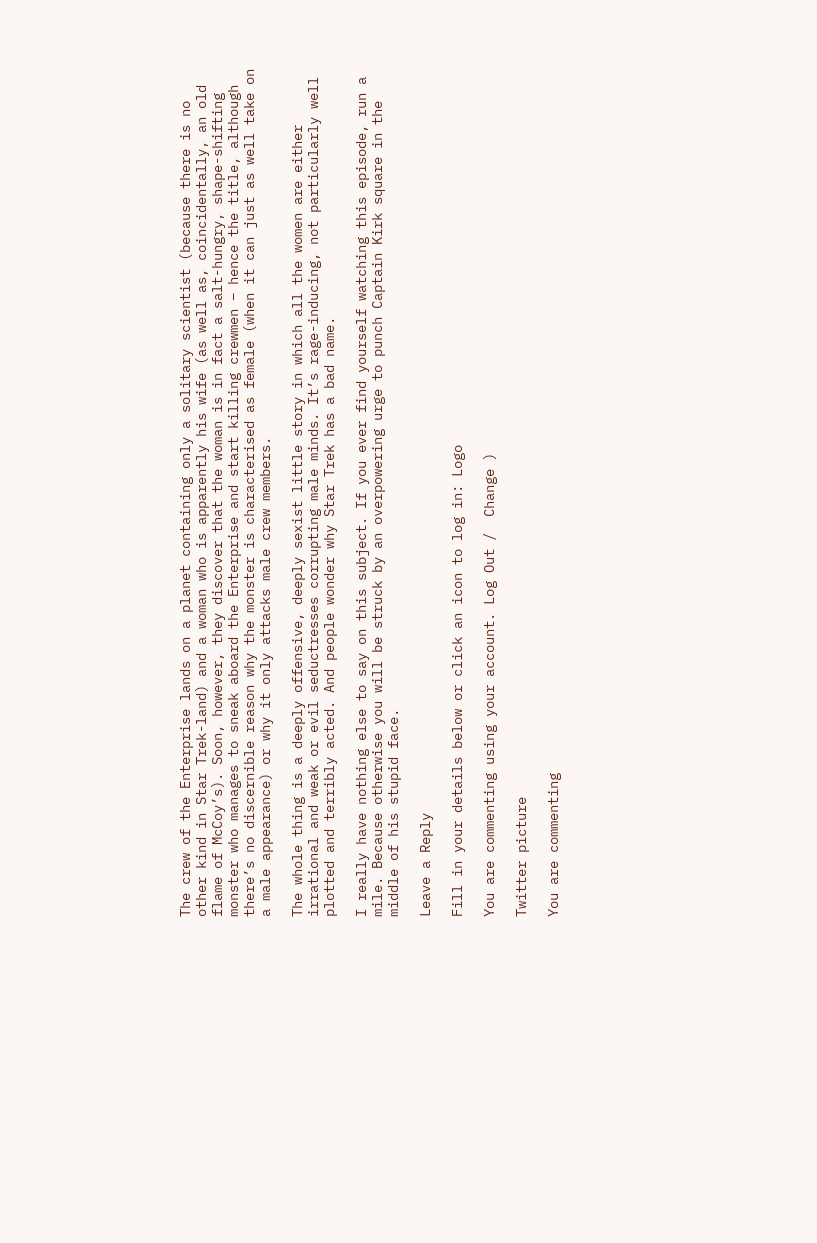The crew of the Enterprise lands on a planet containing only a solitary scientist (because there is no other kind in Star Trek-land) and a woman who is apparently his wife (as well as, coincidentally, an old flame of McCoy’s). Soon, however, they discover that the woman is in fact a salt-hungry, shape-shifting monster who manages to sneak aboard the Enterprise and start killing crewmen – hence the title, although there’s no discernible reason why the monster is characterised as female (when it can just as well take on a male appearance) or why it only attacks male crew members.

The whole thing is a deeply offensive, deeply sexist little story in which all the women are either irrational and weak or evil seductresses corrupting male minds. It’s rage-inducing, not particularly well plotted and terribly acted. And people wonder why Star Trek has a bad name.

I really have nothing else to say on this subject. If you ever find yourself watching this episode, run a mile. Because otherwise you will be struck by an overpowering urge to punch Captain Kirk square in the middle of his stupid face.

Leave a Reply

Fill in your details below or click an icon to log in: Logo

You are commenting using your account. Log Out /  Change )

Twitter picture

You are commenting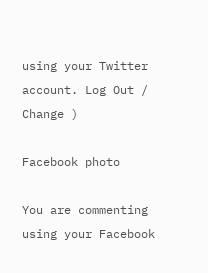using your Twitter account. Log Out /  Change )

Facebook photo

You are commenting using your Facebook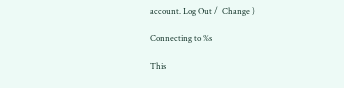account. Log Out /  Change )

Connecting to %s

This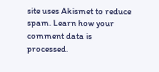site uses Akismet to reduce spam. Learn how your comment data is processed.